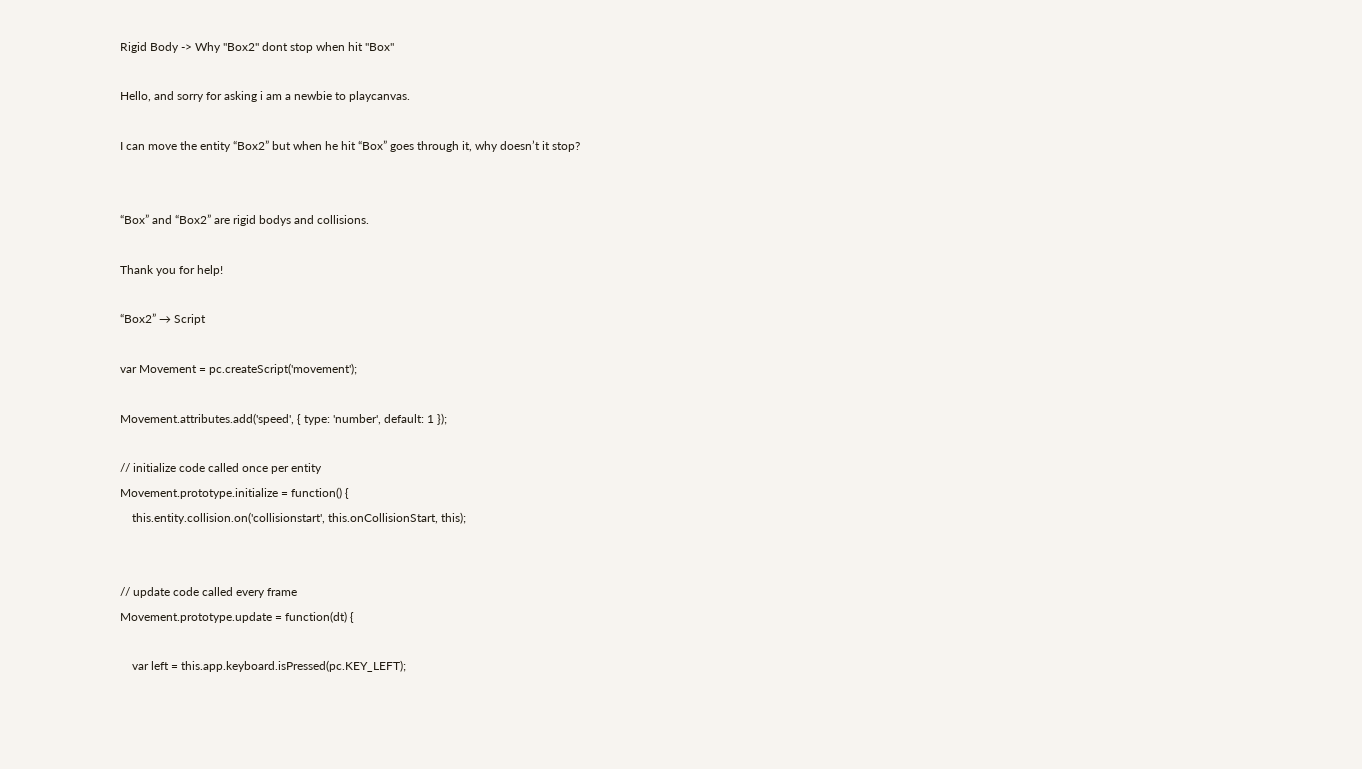Rigid Body -> Why "Box2" dont stop when hit "Box"

Hello, and sorry for asking i am a newbie to playcanvas.

I can move the entity “Box2” but when he hit “Box” goes through it, why doesn’t it stop?


“Box” and “Box2” are rigid bodys and collisions.

Thank you for help!

“Box2” → Script

var Movement = pc.createScript('movement');

Movement.attributes.add('speed', { type: 'number', default: 1 });

// initialize code called once per entity
Movement.prototype.initialize = function() {
    this.entity.collision.on('collisionstart', this.onCollisionStart, this);


// update code called every frame
Movement.prototype.update = function(dt) {

    var left = this.app.keyboard.isPressed(pc.KEY_LEFT);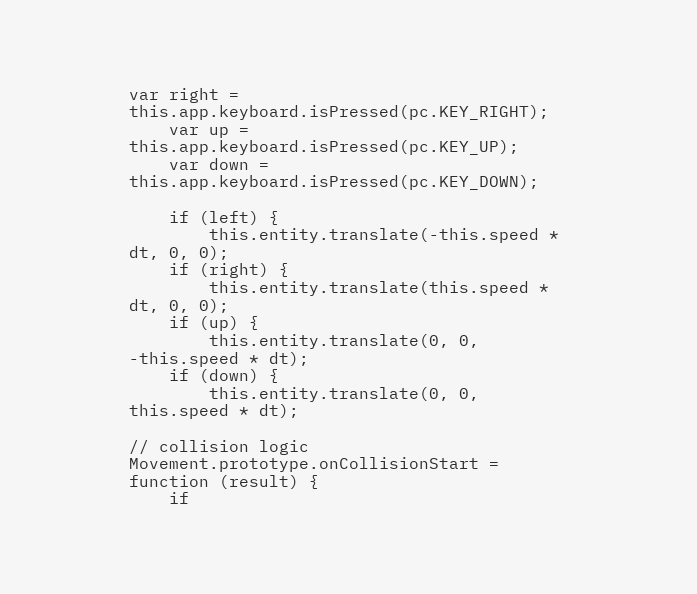var right = this.app.keyboard.isPressed(pc.KEY_RIGHT);
    var up = this.app.keyboard.isPressed(pc.KEY_UP);
    var down = this.app.keyboard.isPressed(pc.KEY_DOWN);

    if (left) {
        this.entity.translate(-this.speed * dt, 0, 0);
    if (right) {
        this.entity.translate(this.speed * dt, 0, 0);
    if (up) {
        this.entity.translate(0, 0, -this.speed * dt);
    if (down) {
        this.entity.translate(0, 0, this.speed * dt);

// collision logic
Movement.prototype.onCollisionStart = function (result) {
    if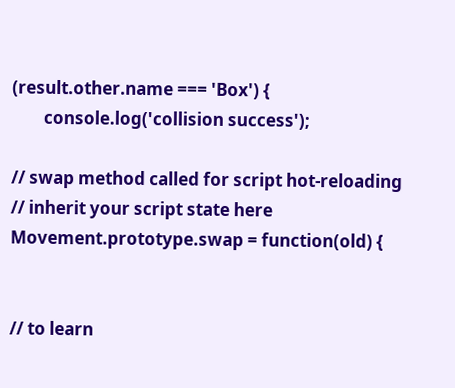(result.other.name === 'Box') {
        console.log('collision success');

// swap method called for script hot-reloading
// inherit your script state here
Movement.prototype.swap = function(old) {


// to learn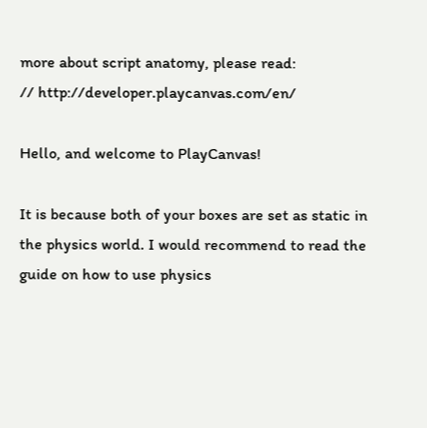more about script anatomy, please read:
// http://developer.playcanvas.com/en/

Hello, and welcome to PlayCanvas!

It is because both of your boxes are set as static in the physics world. I would recommend to read the guide on how to use physics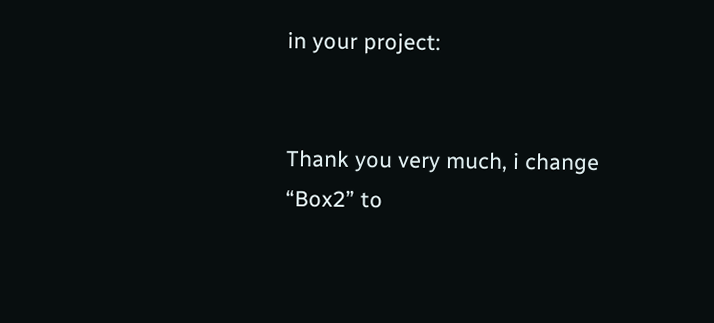in your project:


Thank you very much, i change “Box2” to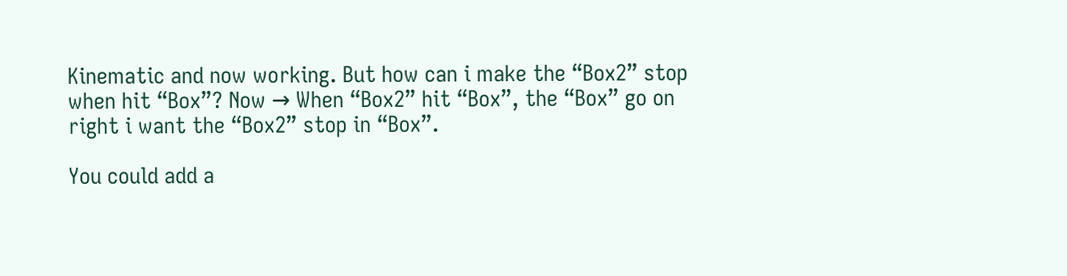Kinematic and now working. But how can i make the “Box2” stop when hit “Box”? Now → When “Box2” hit “Box”, the “Box” go on right i want the “Box2” stop in “Box”.

You could add a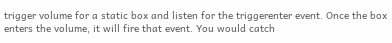trigger volume for a static box and listen for the triggerenter event. Once the box enters the volume, it will fire that event. You would catch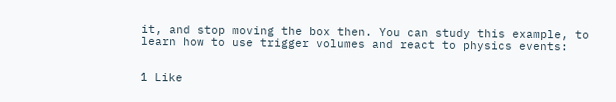it, and stop moving the box then. You can study this example, to learn how to use trigger volumes and react to physics events:


1 Like